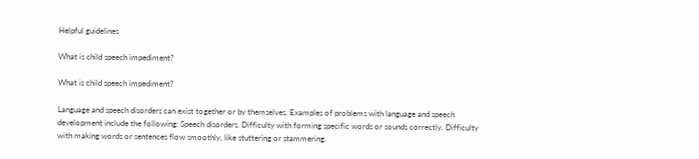Helpful guidelines

What is child speech impediment?

What is child speech impediment?

Language and speech disorders can exist together or by themselves. Examples of problems with language and speech development include the following: Speech disorders. Difficulty with forming specific words or sounds correctly. Difficulty with making words or sentences flow smoothly, like stuttering or stammering.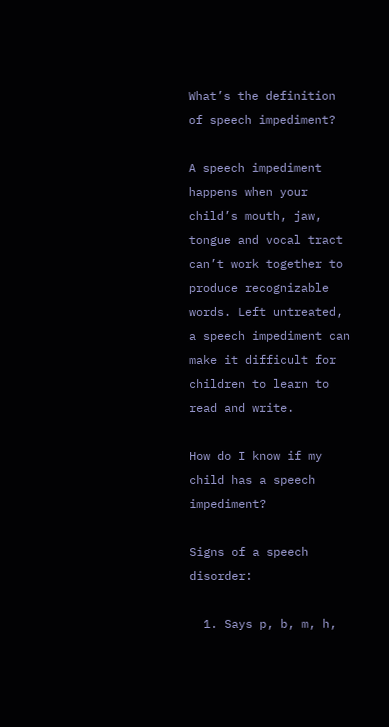What’s the definition of speech impediment?

A speech impediment happens when your child’s mouth, jaw, tongue and vocal tract can’t work together to produce recognizable words. Left untreated, a speech impediment can make it difficult for children to learn to read and write.

How do I know if my child has a speech impediment?

Signs of a speech disorder:

  1. Says p, b, m, h,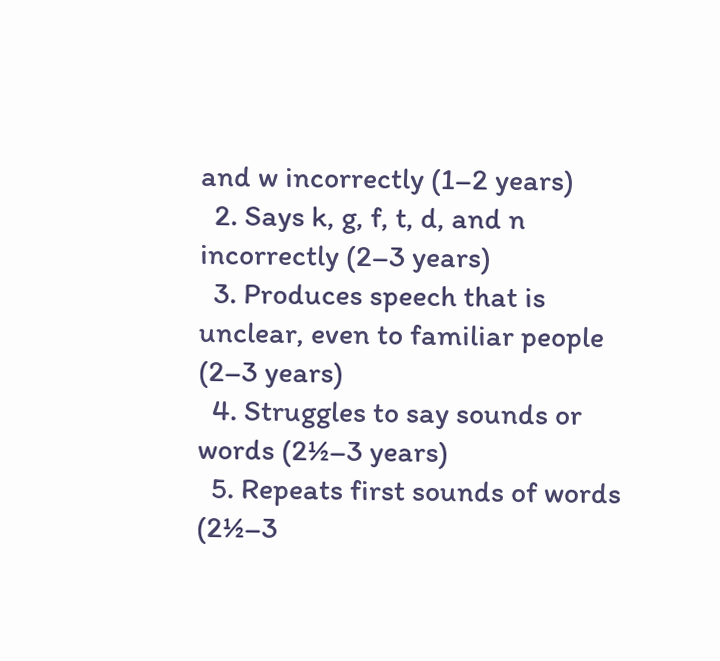and w incorrectly (1–2 years)
  2. Says k, g, f, t, d, and n incorrectly (2–3 years)
  3. Produces speech that is unclear, even to familiar people (2–3 years)
  4. Struggles to say sounds or words (2½–3 years)
  5. Repeats first sounds of words (2½–3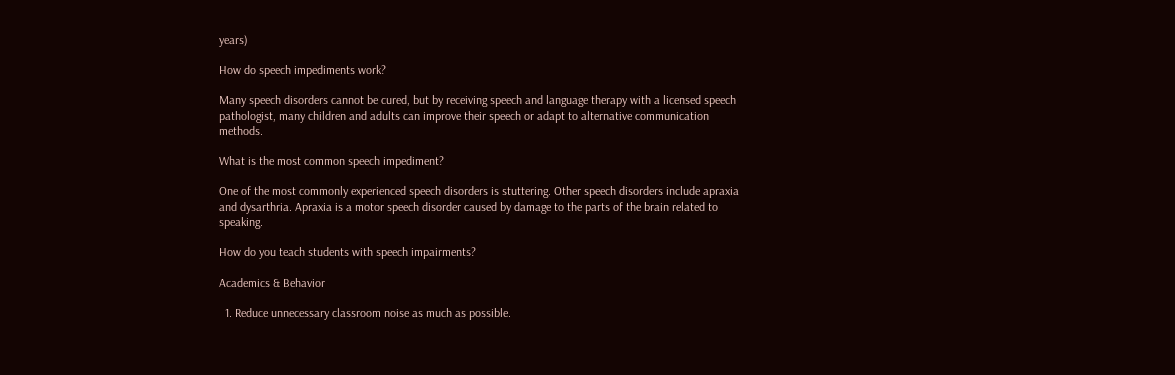years)

How do speech impediments work?

Many speech disorders cannot be cured, but by receiving speech and language therapy with a licensed speech pathologist, many children and adults can improve their speech or adapt to alternative communication methods.

What is the most common speech impediment?

One of the most commonly experienced speech disorders is stuttering. Other speech disorders include apraxia and dysarthria. Apraxia is a motor speech disorder caused by damage to the parts of the brain related to speaking.

How do you teach students with speech impairments?

Academics & Behavior

  1. Reduce unnecessary classroom noise as much as possible.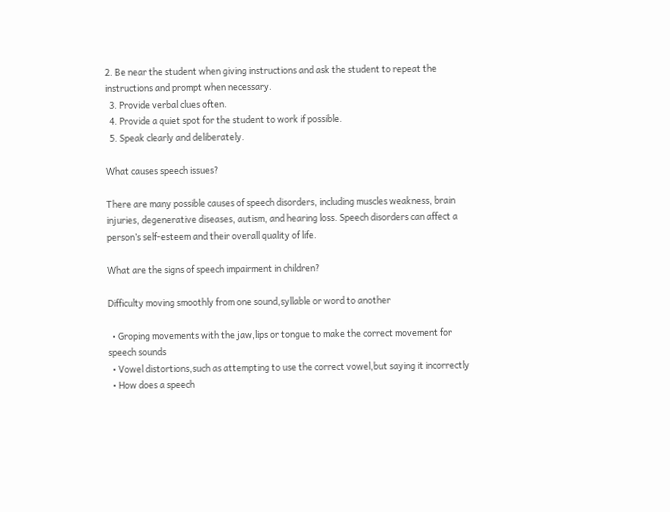2. Be near the student when giving instructions and ask the student to repeat the instructions and prompt when necessary.
  3. Provide verbal clues often.
  4. Provide a quiet spot for the student to work if possible.
  5. Speak clearly and deliberately.

What causes speech issues?

There are many possible causes of speech disorders, including muscles weakness, brain injuries, degenerative diseases, autism, and hearing loss. Speech disorders can affect a person’s self-esteem and their overall quality of life.

What are the signs of speech impairment in children?

Difficulty moving smoothly from one sound,syllable or word to another

  • Groping movements with the jaw,lips or tongue to make the correct movement for speech sounds
  • Vowel distortions,such as attempting to use the correct vowel,but saying it incorrectly
  • How does a speech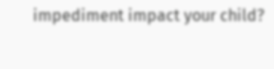impediment impact your child?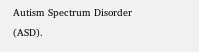Autism Spectrum Disorder (ASD).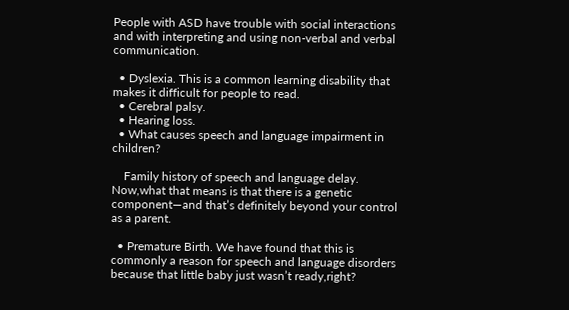People with ASD have trouble with social interactions and with interpreting and using non-verbal and verbal communication.

  • Dyslexia. This is a common learning disability that makes it difficult for people to read.
  • Cerebral palsy.
  • Hearing loss.
  • What causes speech and language impairment in children?

    Family history of speech and language delay. Now,what that means is that there is a genetic component—and that’s definitely beyond your control as a parent.

  • Premature Birth. We have found that this is commonly a reason for speech and language disorders because that little baby just wasn’t ready,right?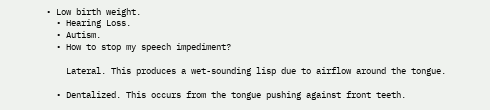• Low birth weight.
  • Hearing Loss.
  • Autism.
  • How to stop my speech impediment?

    Lateral. This produces a wet-sounding lisp due to airflow around the tongue.

  • Dentalized. This occurs from the tongue pushing against front teeth.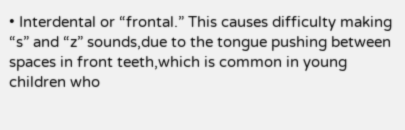• Interdental or “frontal.” This causes difficulty making “s” and “z” sounds,due to the tongue pushing between spaces in front teeth,which is common in young children who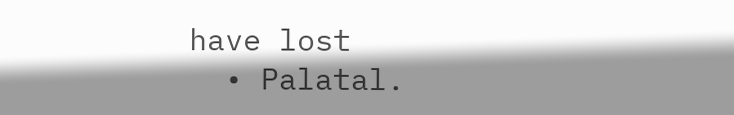have lost
  • Palatal.